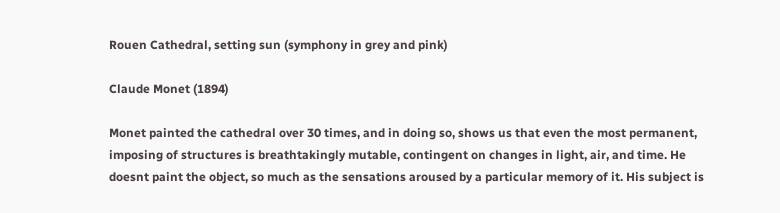Rouen Cathedral, setting sun (symphony in grey and pink)

Claude Monet (1894)

Monet painted the cathedral over 30 times, and in doing so, shows us that even the most permanent, imposing of structures is breathtakingly mutable, contingent on changes in light, air, and time. He doesnt paint the object, so much as the sensations aroused by a particular memory of it. His subject is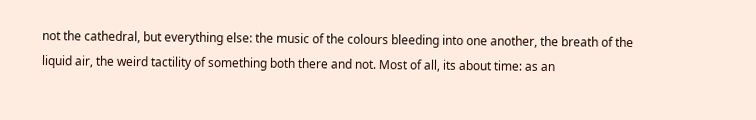not the cathedral, but everything else: the music of the colours bleeding into one another, the breath of the liquid air, the weird tactility of something both there and not. Most of all, its about time: as an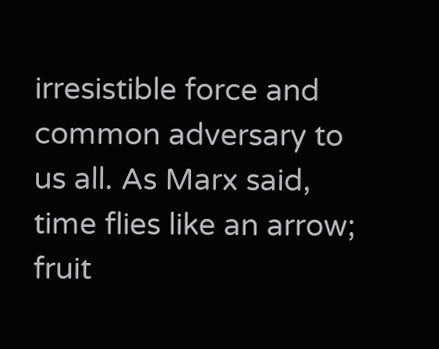irresistible force and common adversary to us all. As Marx said, time flies like an arrow; fruit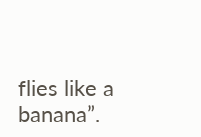flies like a banana”.